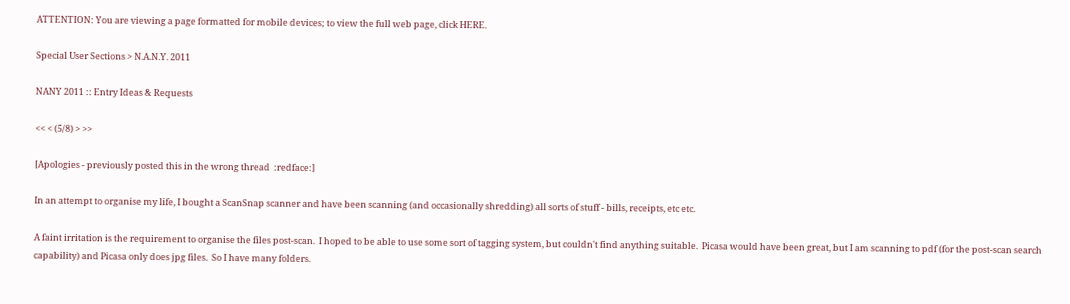ATTENTION: You are viewing a page formatted for mobile devices; to view the full web page, click HERE.

Special User Sections > N.A.N.Y. 2011

NANY 2011 :: Entry Ideas & Requests

<< < (5/8) > >>

[Apologies - previously posted this in the wrong thread  :redface:]

In an attempt to organise my life, I bought a ScanSnap scanner and have been scanning (and occasionally shredding) all sorts of stuff - bills, receipts, etc etc.

A faint irritation is the requirement to organise the files post-scan.  I hoped to be able to use some sort of tagging system, but couldn't find anything suitable.  Picasa would have been great, but I am scanning to pdf (for the post-scan search capability) and Picasa only does jpg files.  So I have many folders.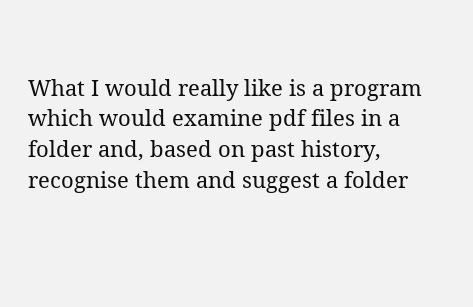What I would really like is a program which would examine pdf files in a folder and, based on past history, recognise them and suggest a folder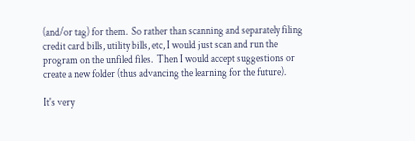(and/or tag) for them.  So rather than scanning and separately filing credit card bills, utility bills, etc, I would just scan and run the program on the unfiled files.  Then I would accept suggestions or create a new folder (thus advancing the learning for the future).

It's very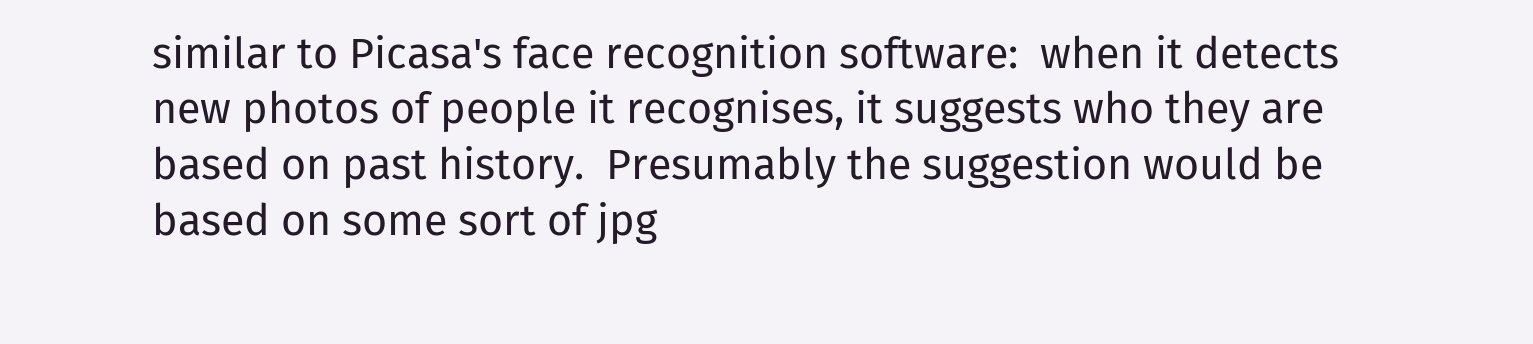similar to Picasa's face recognition software:  when it detects new photos of people it recognises, it suggests who they are based on past history.  Presumably the suggestion would be based on some sort of jpg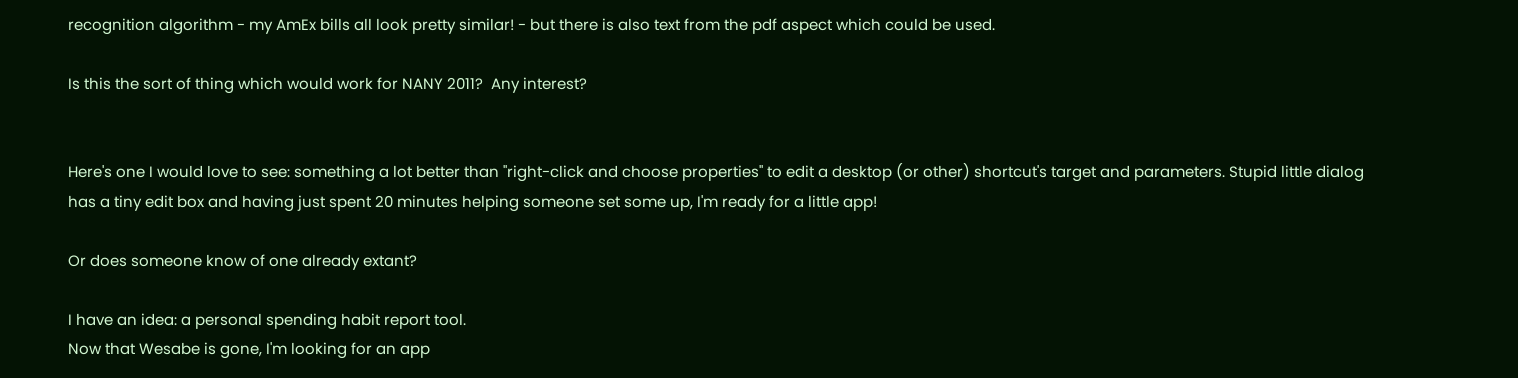recognition algorithm - my AmEx bills all look pretty similar! - but there is also text from the pdf aspect which could be used.

Is this the sort of thing which would work for NANY 2011?  Any interest?


Here's one I would love to see: something a lot better than "right-click and choose properties" to edit a desktop (or other) shortcut's target and parameters. Stupid little dialog has a tiny edit box and having just spent 20 minutes helping someone set some up, I'm ready for a little app!

Or does someone know of one already extant?

I have an idea: a personal spending habit report tool.
Now that Wesabe is gone, I'm looking for an app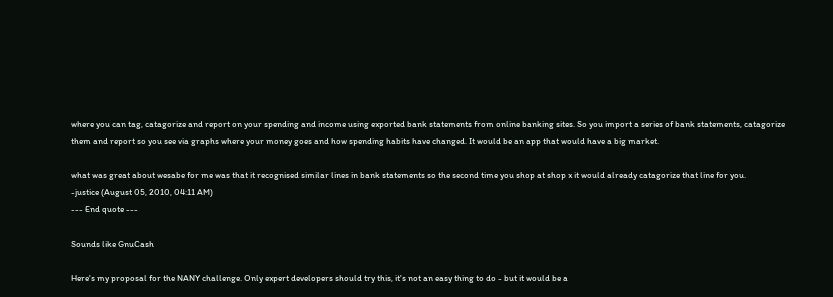where you can tag, catagorize and report on your spending and income using exported bank statements from online banking sites. So you import a series of bank statements, catagorize them and report so you see via graphs where your money goes and how spending habits have changed. It would be an app that would have a big market.

what was great about wesabe for me was that it recognised similar lines in bank statements so the second time you shop at shop x it would already catagorize that line for you.
-justice (August 05, 2010, 04:11 AM)
--- End quote ---

Sounds like GnuCash

Here's my proposal for the NANY challenge. Only expert developers should try this, it's not an easy thing to do - but it would be a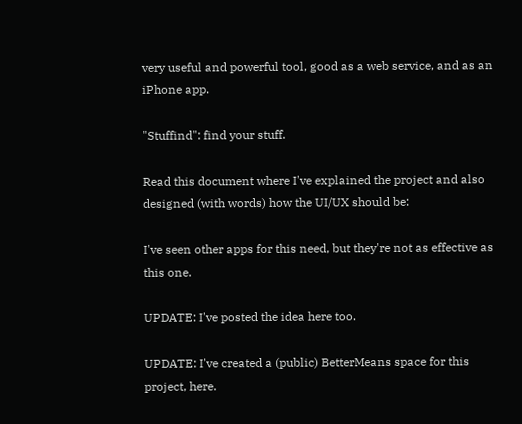very useful and powerful tool, good as a web service, and as an iPhone app.

"Stuffind": find your stuff.

Read this document where I've explained the project and also designed (with words) how the UI/UX should be:

I've seen other apps for this need, but they're not as effective as this one.

UPDATE: I've posted the idea here too.

UPDATE: I've created a (public) BetterMeans space for this project, here.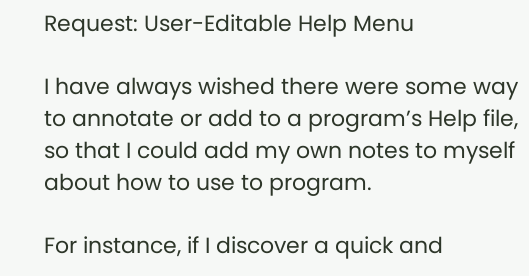Request: User-Editable Help Menu

I have always wished there were some way to annotate or add to a program’s Help file, so that I could add my own notes to myself about how to use to program.

For instance, if I discover a quick and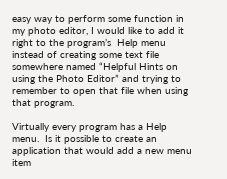easy way to perform some function in my photo editor, I would like to add it right to the program’s  Help menu instead of creating some text file somewhere named “Helpful Hints on using the Photo Editor” and trying to remember to open that file when using that program.

Virtually every program has a Help menu.  Is it possible to create an application that would add a new menu item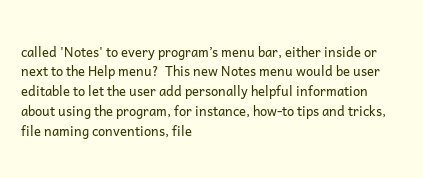called 'Notes' to every program’s menu bar, either inside or next to the Help menu?  This new Notes menu would be user editable to let the user add personally helpful information about using the program, for instance, how-to tips and tricks, file naming conventions, file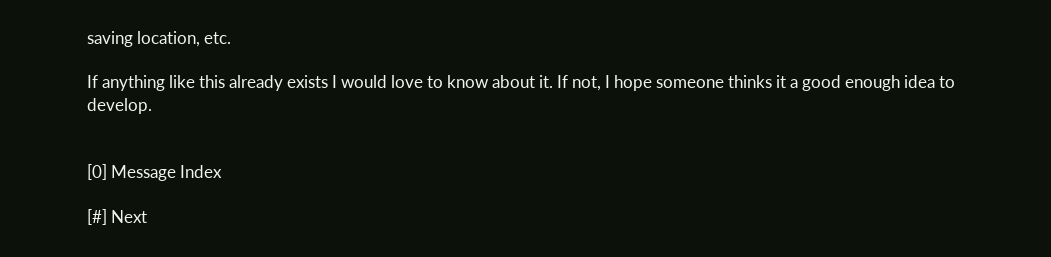saving location, etc.

If anything like this already exists I would love to know about it. If not, I hope someone thinks it a good enough idea to develop.


[0] Message Index

[#] Next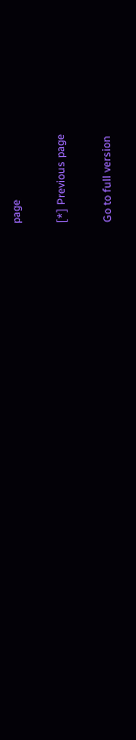page

[*] Previous page

Go to full version